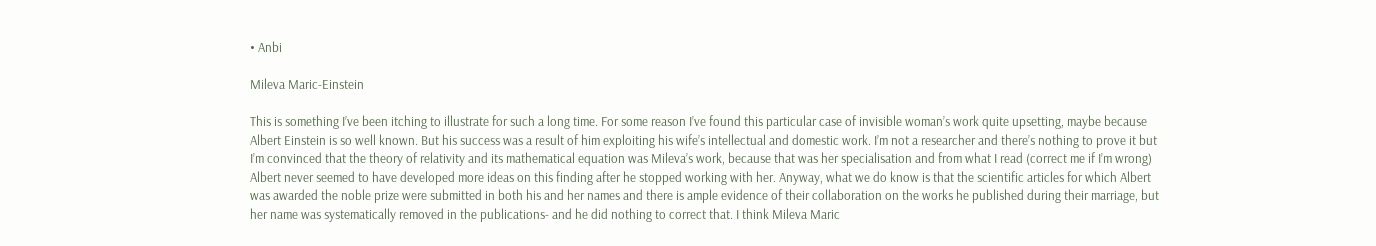• Anbi

Mileva Maric-Einstein

This is something I’ve been itching to illustrate for such a long time. For some reason I’ve found this particular case of invisible woman’s work quite upsetting, maybe because Albert Einstein is so well known. But his success was a result of him exploiting his wife’s intellectual and domestic work. I’m not a researcher and there’s nothing to prove it but I’m convinced that the theory of relativity and its mathematical equation was Mileva’s work, because that was her specialisation and from what I read (correct me if I’m wrong) Albert never seemed to have developed more ideas on this finding after he stopped working with her. Anyway, what we do know is that the scientific articles for which Albert was awarded the noble prize were submitted in both his and her names and there is ample evidence of their collaboration on the works he published during their marriage, but her name was systematically removed in the publications- and he did nothing to correct that. I think Mileva Maric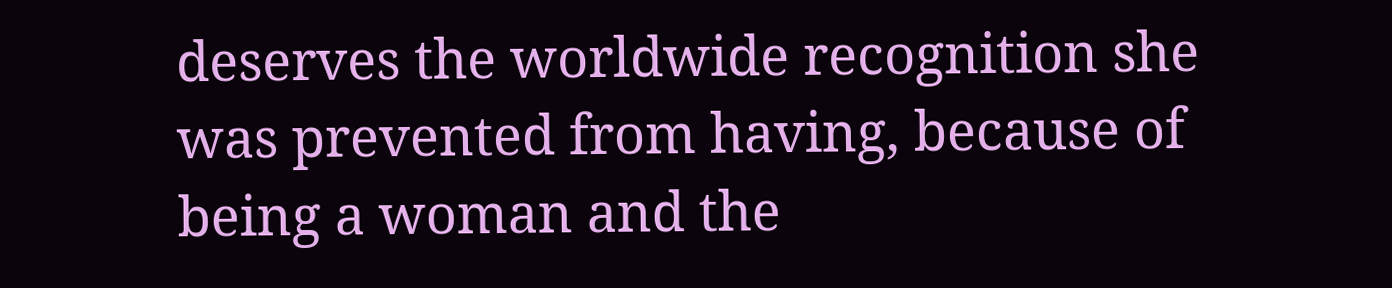deserves the worldwide recognition she was prevented from having, because of being a woman and the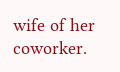wife of her coworker.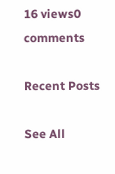16 views0 comments

Recent Posts

See All